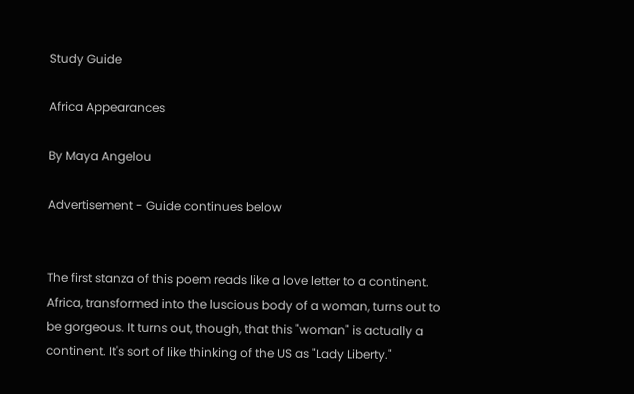Study Guide

Africa Appearances

By Maya Angelou

Advertisement - Guide continues below


The first stanza of this poem reads like a love letter to a continent. Africa, transformed into the luscious body of a woman, turns out to be gorgeous. It turns out, though, that this "woman" is actually a continent. It's sort of like thinking of the US as "Lady Liberty."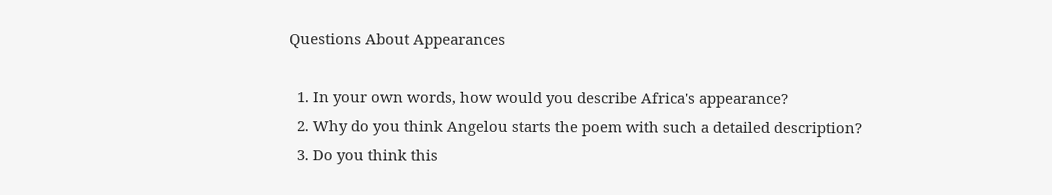Questions About Appearances

  1. In your own words, how would you describe Africa's appearance?
  2. Why do you think Angelou starts the poem with such a detailed description?
  3. Do you think this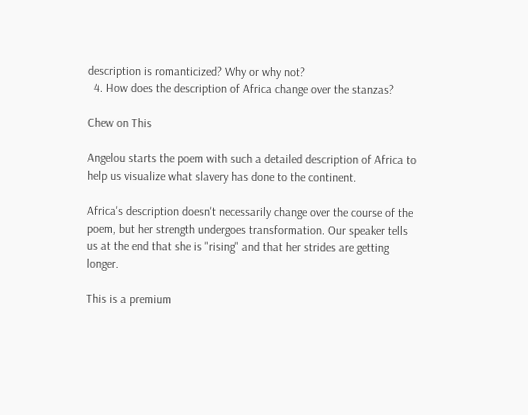description is romanticized? Why or why not?
  4. How does the description of Africa change over the stanzas?

Chew on This

Angelou starts the poem with such a detailed description of Africa to help us visualize what slavery has done to the continent.

Africa's description doesn't necessarily change over the course of the poem, but her strength undergoes transformation. Our speaker tells us at the end that she is "rising" and that her strides are getting longer.

This is a premium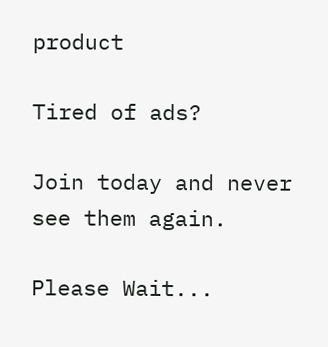product

Tired of ads?

Join today and never see them again.

Please Wait...